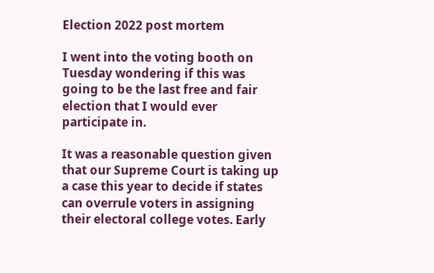Election 2022 post mortem

I went into the voting booth on Tuesday wondering if this was going to be the last free and fair election that I would ever participate in.

It was a reasonable question given that our Supreme Court is taking up a case this year to decide if states can overrule voters in assigning their electoral college votes. Early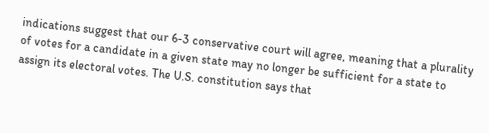indications suggest that our 6-3 conservative court will agree, meaning that a plurality of votes for a candidate in a given state may no longer be sufficient for a state to assign its electoral votes. The U.S. constitution says that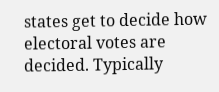states get to decide how electoral votes are decided. Typically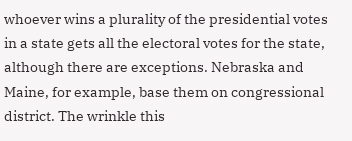whoever wins a plurality of the presidential votes in a state gets all the electoral votes for the state, although there are exceptions. Nebraska and Maine, for example, base them on congressional district. The wrinkle this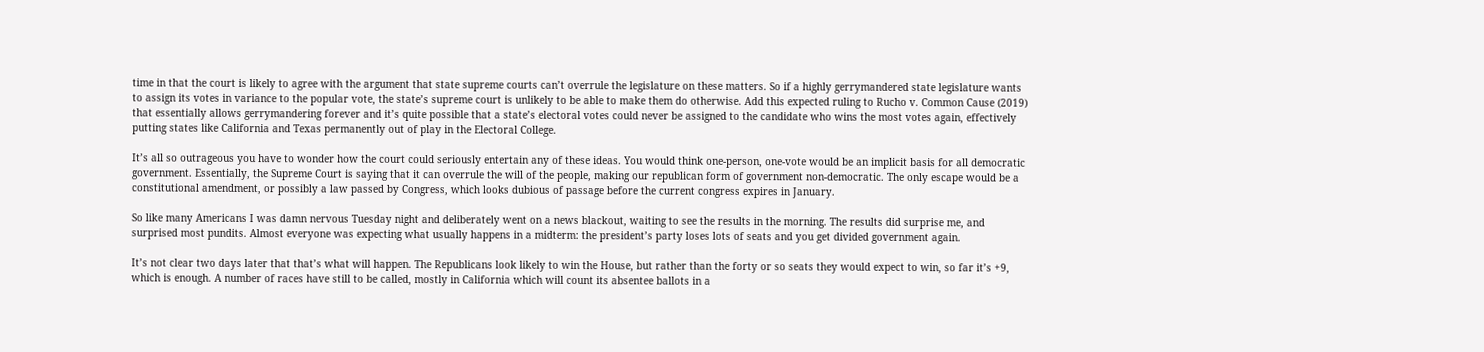time in that the court is likely to agree with the argument that state supreme courts can’t overrule the legislature on these matters. So if a highly gerrymandered state legislature wants to assign its votes in variance to the popular vote, the state’s supreme court is unlikely to be able to make them do otherwise. Add this expected ruling to Rucho v. Common Cause (2019) that essentially allows gerrymandering forever and it’s quite possible that a state’s electoral votes could never be assigned to the candidate who wins the most votes again, effectively putting states like California and Texas permanently out of play in the Electoral College.

It’s all so outrageous you have to wonder how the court could seriously entertain any of these ideas. You would think one-person, one-vote would be an implicit basis for all democratic government. Essentially, the Supreme Court is saying that it can overrule the will of the people, making our republican form of government non-democratic. The only escape would be a constitutional amendment, or possibly a law passed by Congress, which looks dubious of passage before the current congress expires in January.

So like many Americans I was damn nervous Tuesday night and deliberately went on a news blackout, waiting to see the results in the morning. The results did surprise me, and surprised most pundits. Almost everyone was expecting what usually happens in a midterm: the president’s party loses lots of seats and you get divided government again.

It’s not clear two days later that that’s what will happen. The Republicans look likely to win the House, but rather than the forty or so seats they would expect to win, so far it’s +9, which is enough. A number of races have still to be called, mostly in California which will count its absentee ballots in a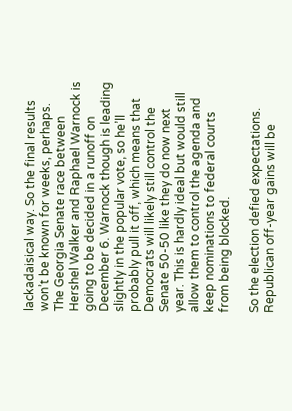lackadaisical way. So the final results won’t be known for weeks, perhaps. The Georgia Senate race between Hershel Walker and Raphael Warnock is going to be decided in a runoff on December 6. Warnock though is leading slightly in the popular vote, so he’ll probably pull it off, which means that Democrats will likely still control the Senate 50-50 like they do now next year. This is hardly ideal but would still allow them to control the agenda and keep nominations to federal courts from being blocked.

So the election defied expectations. Republican off-year gains will be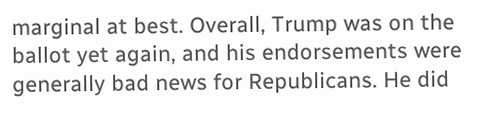marginal at best. Overall, Trump was on the ballot yet again, and his endorsements were generally bad news for Republicans. He did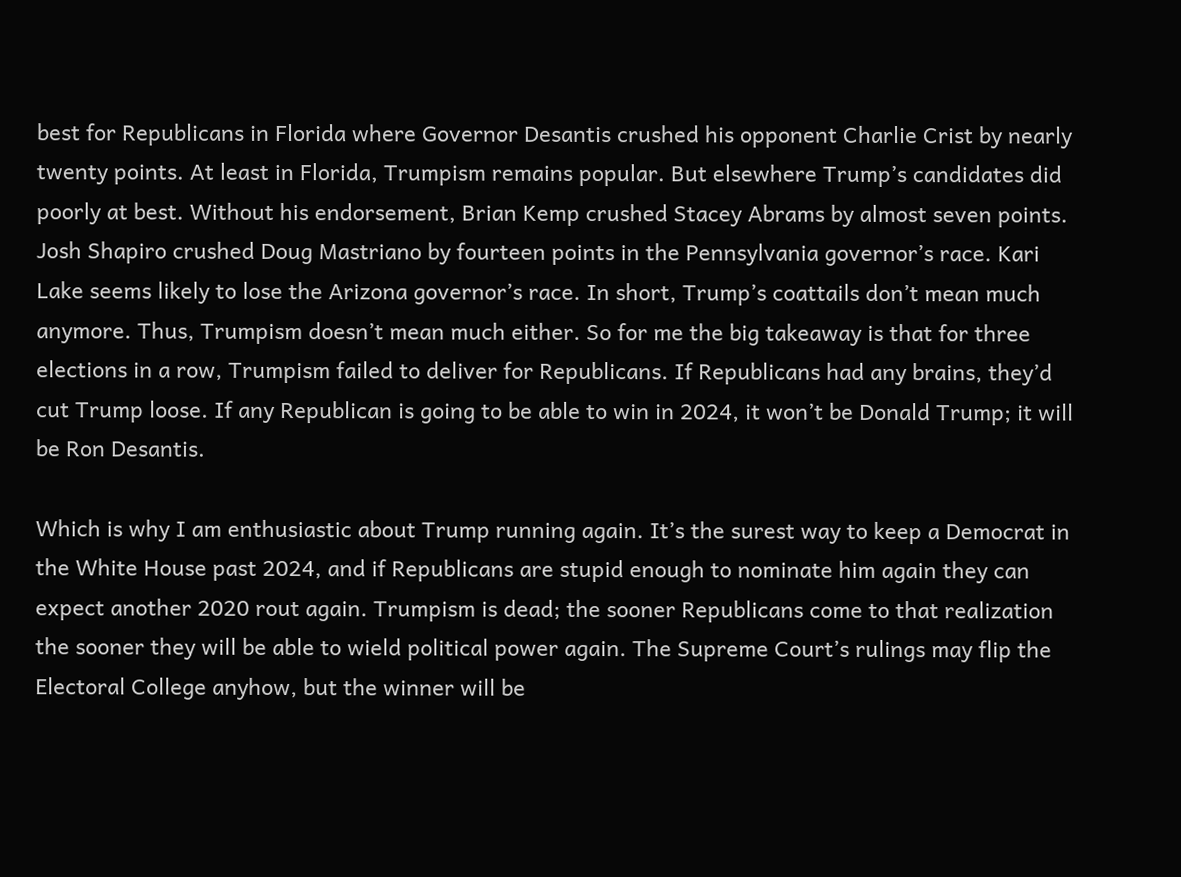best for Republicans in Florida where Governor Desantis crushed his opponent Charlie Crist by nearly twenty points. At least in Florida, Trumpism remains popular. But elsewhere Trump’s candidates did poorly at best. Without his endorsement, Brian Kemp crushed Stacey Abrams by almost seven points. Josh Shapiro crushed Doug Mastriano by fourteen points in the Pennsylvania governor’s race. Kari Lake seems likely to lose the Arizona governor’s race. In short, Trump’s coattails don’t mean much anymore. Thus, Trumpism doesn’t mean much either. So for me the big takeaway is that for three elections in a row, Trumpism failed to deliver for Republicans. If Republicans had any brains, they’d cut Trump loose. If any Republican is going to be able to win in 2024, it won’t be Donald Trump; it will be Ron Desantis.

Which is why I am enthusiastic about Trump running again. It’s the surest way to keep a Democrat in the White House past 2024, and if Republicans are stupid enough to nominate him again they can expect another 2020 rout again. Trumpism is dead; the sooner Republicans come to that realization the sooner they will be able to wield political power again. The Supreme Court’s rulings may flip the Electoral College anyhow, but the winner will be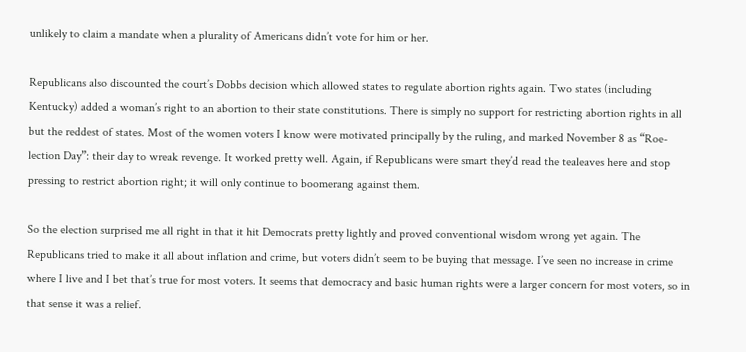unlikely to claim a mandate when a plurality of Americans didn’t vote for him or her.

Republicans also discounted the court’s Dobbs decision which allowed states to regulate abortion rights again. Two states (including Kentucky) added a woman’s right to an abortion to their state constitutions. There is simply no support for restricting abortion rights in all but the reddest of states. Most of the women voters I know were motivated principally by the ruling, and marked November 8 as “Roe-lection Day”: their day to wreak revenge. It worked pretty well. Again, if Republicans were smart they’d read the tealeaves here and stop pressing to restrict abortion right; it will only continue to boomerang against them.

So the election surprised me all right in that it hit Democrats pretty lightly and proved conventional wisdom wrong yet again. The Republicans tried to make it all about inflation and crime, but voters didn’t seem to be buying that message. I’ve seen no increase in crime where I live and I bet that’s true for most voters. It seems that democracy and basic human rights were a larger concern for most voters, so in that sense it was a relief.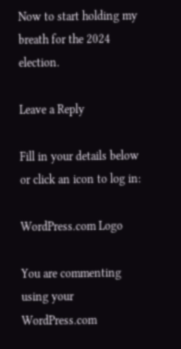Now to start holding my breath for the 2024 election.

Leave a Reply

Fill in your details below or click an icon to log in:

WordPress.com Logo

You are commenting using your WordPress.com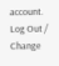account. Log Out /  Change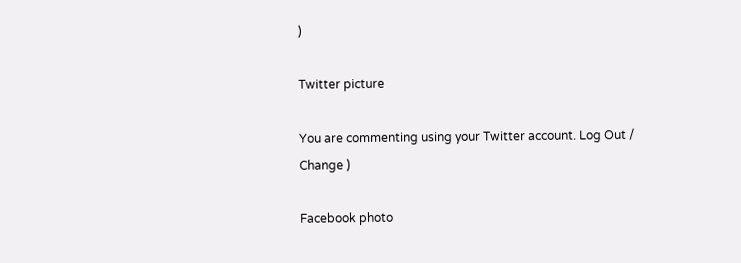)

Twitter picture

You are commenting using your Twitter account. Log Out /  Change )

Facebook photo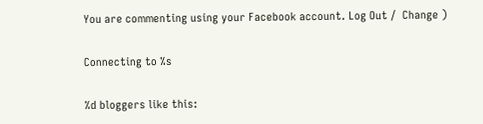You are commenting using your Facebook account. Log Out /  Change )

Connecting to %s

%d bloggers like this: